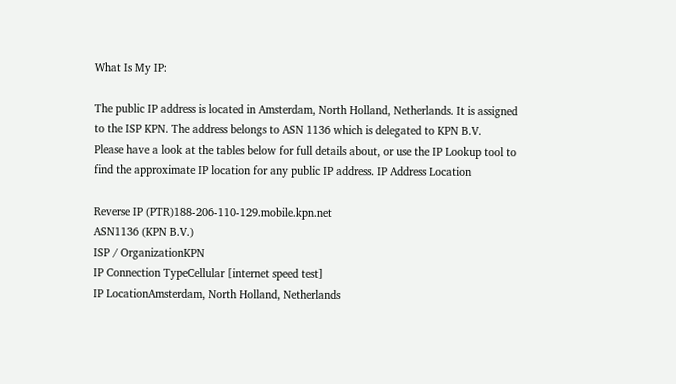What Is My IP:

The public IP address is located in Amsterdam, North Holland, Netherlands. It is assigned to the ISP KPN. The address belongs to ASN 1136 which is delegated to KPN B.V.
Please have a look at the tables below for full details about, or use the IP Lookup tool to find the approximate IP location for any public IP address. IP Address Location

Reverse IP (PTR)188-206-110-129.mobile.kpn.net
ASN1136 (KPN B.V.)
ISP / OrganizationKPN
IP Connection TypeCellular [internet speed test]
IP LocationAmsterdam, North Holland, Netherlands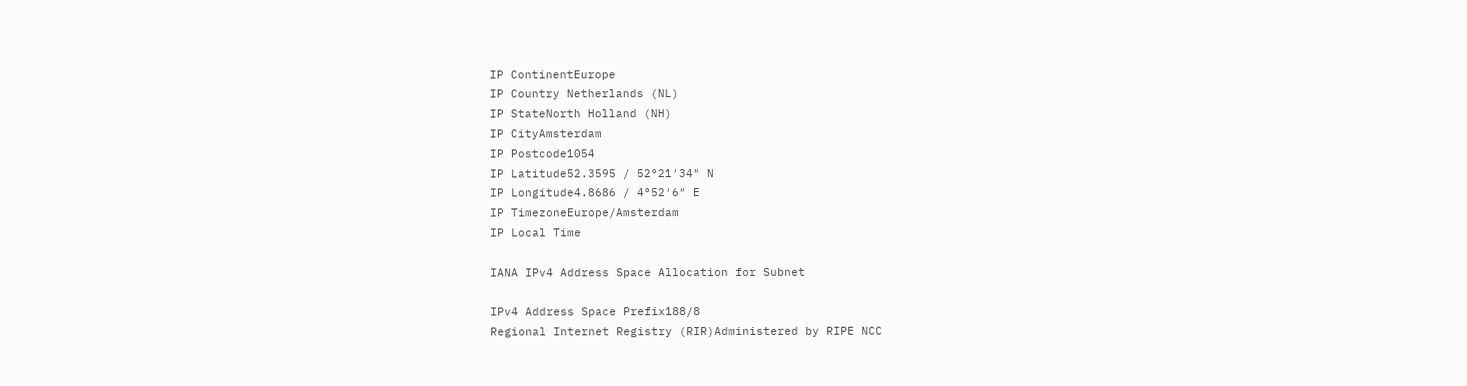IP ContinentEurope
IP Country Netherlands (NL)
IP StateNorth Holland (NH)
IP CityAmsterdam
IP Postcode1054
IP Latitude52.3595 / 52°21′34″ N
IP Longitude4.8686 / 4°52′6″ E
IP TimezoneEurope/Amsterdam
IP Local Time

IANA IPv4 Address Space Allocation for Subnet

IPv4 Address Space Prefix188/8
Regional Internet Registry (RIR)Administered by RIPE NCC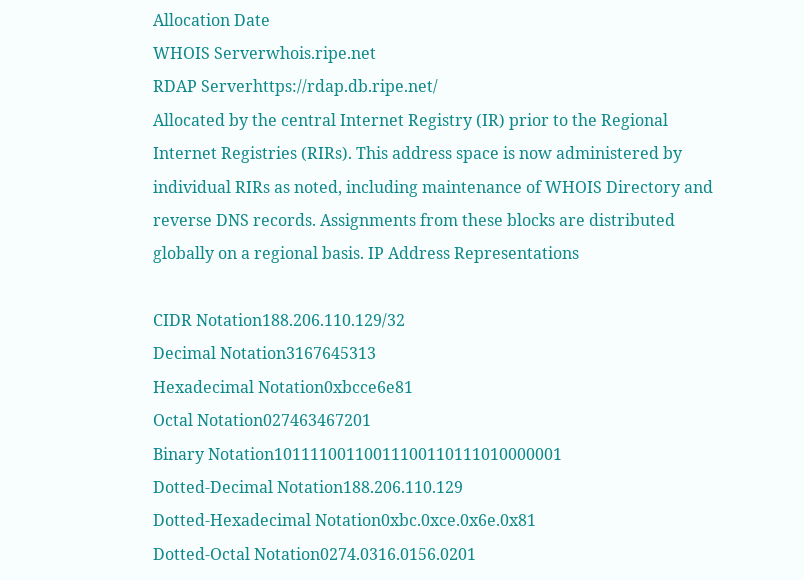Allocation Date
WHOIS Serverwhois.ripe.net
RDAP Serverhttps://rdap.db.ripe.net/
Allocated by the central Internet Registry (IR) prior to the Regional Internet Registries (RIRs). This address space is now administered by individual RIRs as noted, including maintenance of WHOIS Directory and reverse DNS records. Assignments from these blocks are distributed globally on a regional basis. IP Address Representations

CIDR Notation188.206.110.129/32
Decimal Notation3167645313
Hexadecimal Notation0xbcce6e81
Octal Notation027463467201
Binary Notation10111100110011100110111010000001
Dotted-Decimal Notation188.206.110.129
Dotted-Hexadecimal Notation0xbc.0xce.0x6e.0x81
Dotted-Octal Notation0274.0316.0156.0201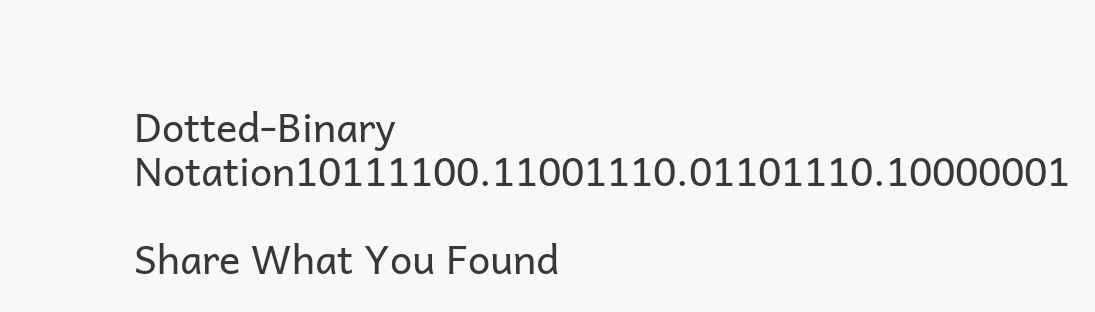Dotted-Binary Notation10111100.11001110.01101110.10000001

Share What You Found